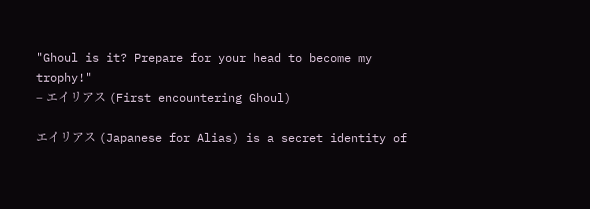"Ghoul is it? Prepare for your head to become my trophy!"
– エイリアス (First encountering Ghoul)

エイリアス (Japanese for Alias) is a secret identity of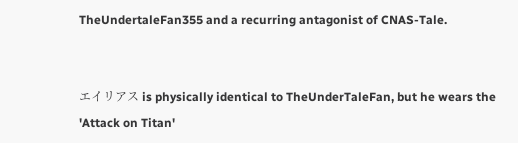TheUndertaleFan355 and a recurring antagonist of CNAS-Tale.


エイリアス is physically identical to TheUnderTaleFan, but he wears the 'Attack on Titan'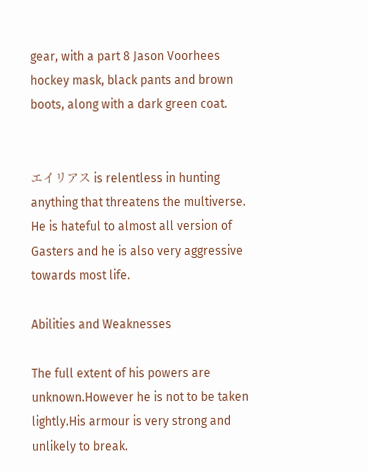gear, with a part 8 Jason Voorhees hockey mask, black pants and brown boots, along with a dark green coat.


エイリアス is relentless in hunting anything that threatens the multiverse. He is hateful to almost all version of Gasters and he is also very aggressive towards most life.

Abilities and Weaknesses

The full extent of his powers are unknown.However he is not to be taken lightly.His armour is very strong and unlikely to break.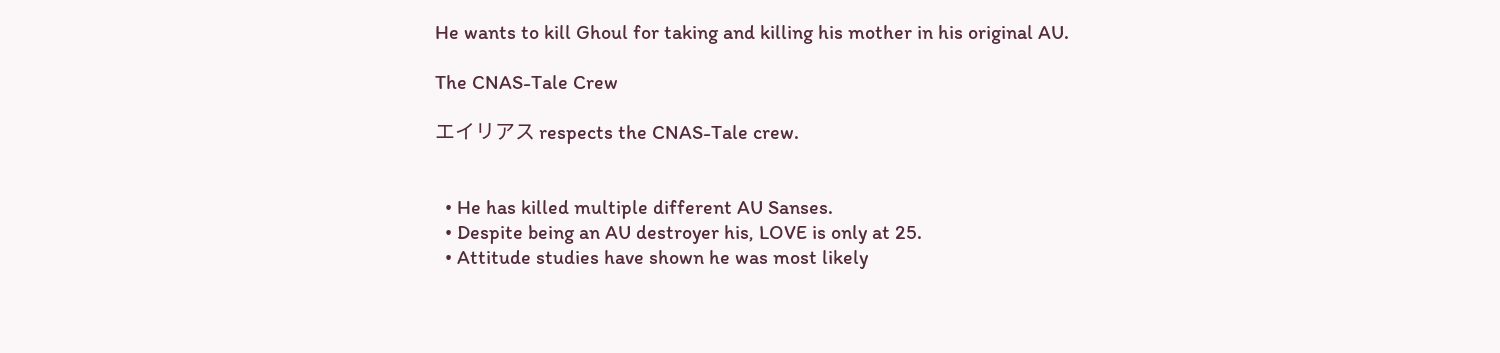He wants to kill Ghoul for taking and killing his mother in his original AU.

The CNAS-Tale Crew

エイリアス respects the CNAS-Tale crew.


  • He has killed multiple different AU Sanses.
  • Despite being an AU destroyer his, LOVE is only at 25.
  • Attitude studies have shown he was most likely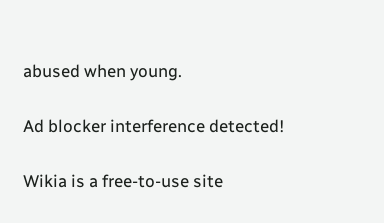abused when young.

Ad blocker interference detected!

Wikia is a free-to-use site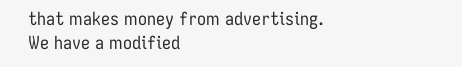that makes money from advertising. We have a modified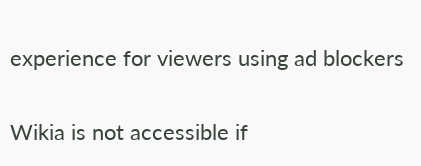experience for viewers using ad blockers

Wikia is not accessible if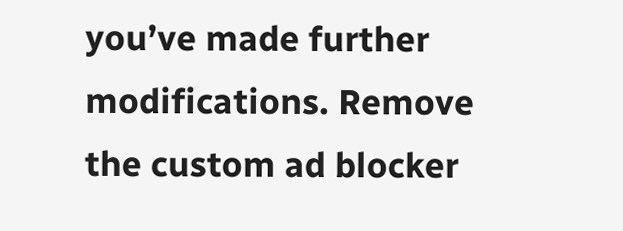you’ve made further modifications. Remove the custom ad blocker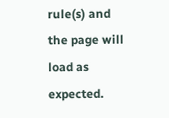rule(s) and the page will load as expected.